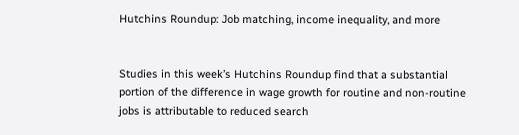Hutchins Roundup: Job matching, income inequality, and more


Studies in this week’s Hutchins Roundup find that a substantial portion of the difference in wage growth for routine and non-routine jobs is attributable to reduced search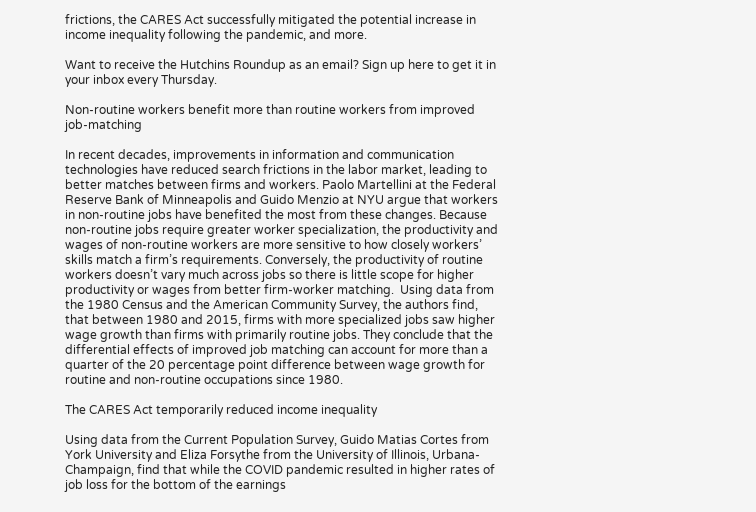frictions, the CARES Act successfully mitigated the potential increase in income inequality following the pandemic, and more.

Want to receive the Hutchins Roundup as an email? Sign up here to get it in your inbox every Thursday.

Non-routine workers benefit more than routine workers from improved job-matching

In recent decades, improvements in information and communication technologies have reduced search frictions in the labor market, leading to better matches between firms and workers. Paolo Martellini at the Federal Reserve Bank of Minneapolis and Guido Menzio at NYU argue that workers in non-routine jobs have benefited the most from these changes. Because non-routine jobs require greater worker specialization, the productivity and wages of non-routine workers are more sensitive to how closely workers’ skills match a firm’s requirements. Conversely, the productivity of routine workers doesn’t vary much across jobs so there is little scope for higher productivity or wages from better firm-worker matching.  Using data from the 1980 Census and the American Community Survey, the authors find, that between 1980 and 2015, firms with more specialized jobs saw higher wage growth than firms with primarily routine jobs. They conclude that the differential effects of improved job matching can account for more than a quarter of the 20 percentage point difference between wage growth for routine and non-routine occupations since 1980.

The CARES Act temporarily reduced income inequality

Using data from the Current Population Survey, Guido Matias Cortes from York University and Eliza Forsythe from the University of Illinois, Urbana-Champaign, find that while the COVID pandemic resulted in higher rates of job loss for the bottom of the earnings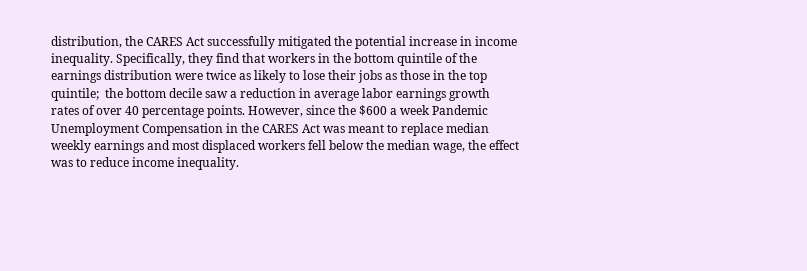distribution, the CARES Act successfully mitigated the potential increase in income inequality. Specifically, they find that workers in the bottom quintile of the earnings distribution were twice as likely to lose their jobs as those in the top quintile;  the bottom decile saw a reduction in average labor earnings growth rates of over 40 percentage points. However, since the $600 a week Pandemic Unemployment Compensation in the CARES Act was meant to replace median weekly earnings and most displaced workers fell below the median wage, the effect was to reduce income inequality.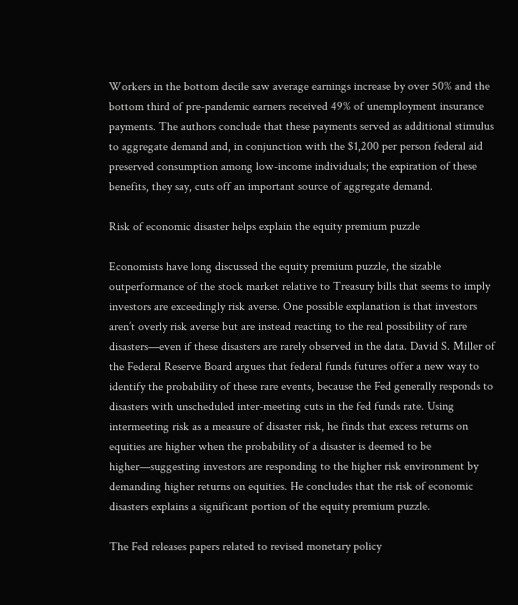Workers in the bottom decile saw average earnings increase by over 50% and the bottom third of pre-pandemic earners received 49% of unemployment insurance payments. The authors conclude that these payments served as additional stimulus to aggregate demand and, in conjunction with the $1,200 per person federal aid preserved consumption among low-income individuals; the expiration of these benefits, they say, cuts off an important source of aggregate demand.

Risk of economic disaster helps explain the equity premium puzzle

Economists have long discussed the equity premium puzzle, the sizable outperformance of the stock market relative to Treasury bills that seems to imply investors are exceedingly risk averse. One possible explanation is that investors aren’t overly risk averse but are instead reacting to the real possibility of rare disasters—even if these disasters are rarely observed in the data. David S. Miller of the Federal Reserve Board argues that federal funds futures offer a new way to identify the probability of these rare events, because the Fed generally responds to disasters with unscheduled inter-meeting cuts in the fed funds rate. Using intermeeting risk as a measure of disaster risk, he finds that excess returns on equities are higher when the probability of a disaster is deemed to be higher—suggesting investors are responding to the higher risk environment by demanding higher returns on equities. He concludes that the risk of economic disasters explains a significant portion of the equity premium puzzle.

The Fed releases papers related to revised monetary policy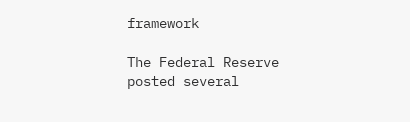framework

The Federal Reserve posted several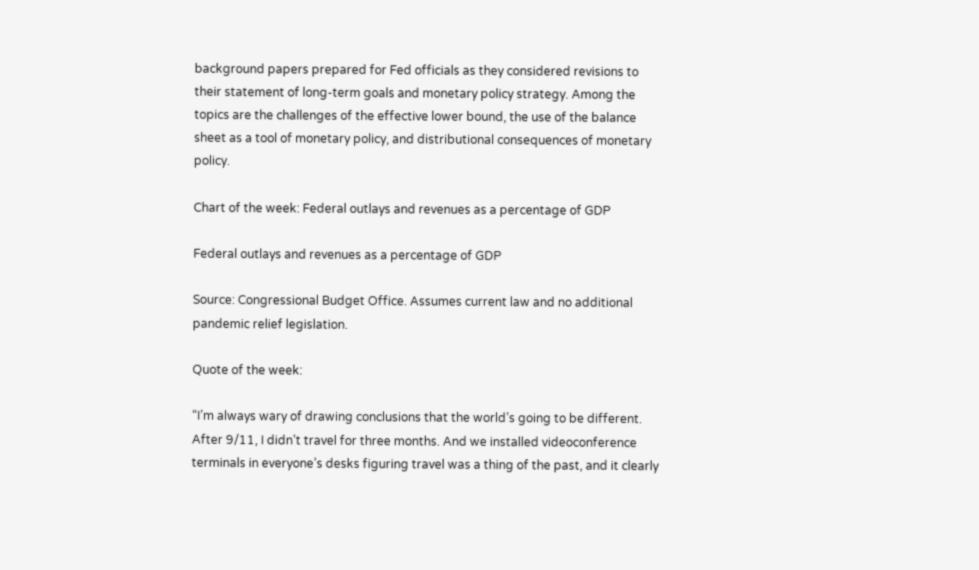background papers prepared for Fed officials as they considered revisions to their statement of long-term goals and monetary policy strategy. Among the topics are the challenges of the effective lower bound, the use of the balance sheet as a tool of monetary policy, and distributional consequences of monetary policy.

Chart of the week: Federal outlays and revenues as a percentage of GDP

Federal outlays and revenues as a percentage of GDP

Source: Congressional Budget Office. Assumes current law and no additional pandemic relief legislation.

Quote of the week:

“I’m always wary of drawing conclusions that the world’s going to be different. After 9/11, I didn’t travel for three months. And we installed videoconference terminals in everyone’s desks figuring travel was a thing of the past, and it clearly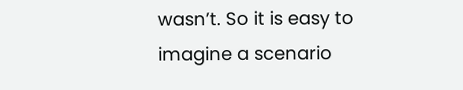wasn’t. So it is easy to imagine a scenario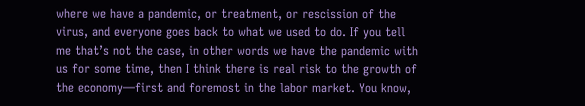where we have a pandemic, or treatment, or rescission of the virus, and everyone goes back to what we used to do. If you tell me that’s not the case, in other words we have the pandemic with us for some time, then I think there is real risk to the growth of the economy—first and foremost in the labor market. You know,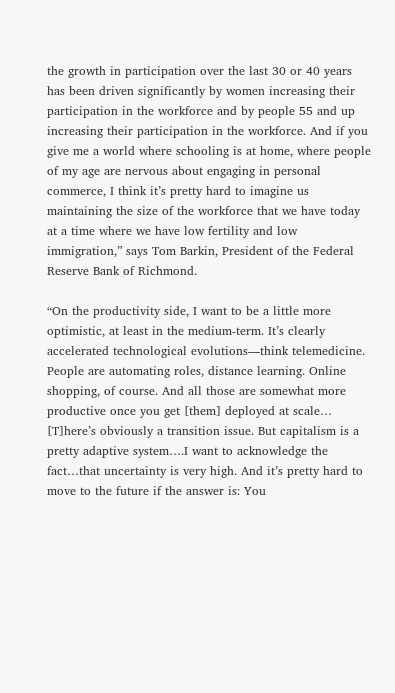the growth in participation over the last 30 or 40 years has been driven significantly by women increasing their participation in the workforce and by people 55 and up increasing their participation in the workforce. And if you give me a world where schooling is at home, where people of my age are nervous about engaging in personal commerce, I think it’s pretty hard to imagine us maintaining the size of the workforce that we have today at a time where we have low fertility and low immigration,” says Tom Barkin, President of the Federal Reserve Bank of Richmond.

“On the productivity side, I want to be a little more optimistic, at least in the medium-term. It’s clearly accelerated technological evolutions—think telemedicine. People are automating roles, distance learning. Online shopping, of course. And all those are somewhat more productive once you get [them] deployed at scale… [T]here’s obviously a transition issue. But capitalism is a pretty adaptive system….I want to acknowledge the fact…that uncertainty is very high. And it’s pretty hard to move to the future if the answer is: You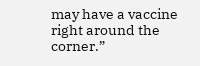may have a vaccine right around the corner.”